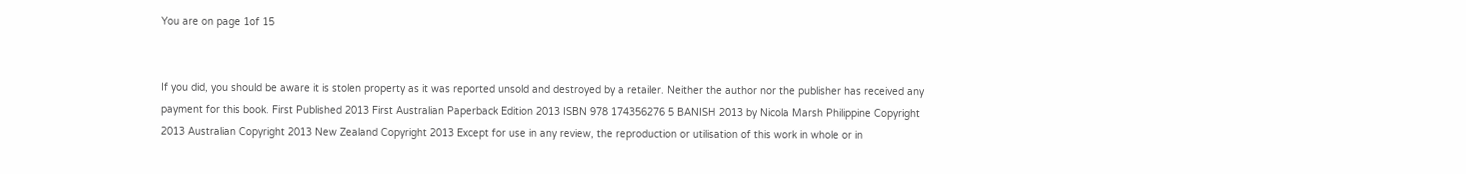You are on page 1of 15


If you did, you should be aware it is stolen property as it was reported unsold and destroyed by a retailer. Neither the author nor the publisher has received any payment for this book. First Published 2013 First Australian Paperback Edition 2013 ISBN 978 174356276 5 BANISH 2013 by Nicola Marsh Philippine Copyright 2013 Australian Copyright 2013 New Zealand Copyright 2013 Except for use in any review, the reproduction or utilisation of this work in whole or in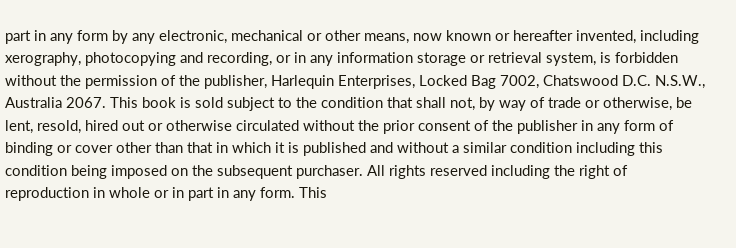part in any form by any electronic, mechanical or other means, now known or hereafter invented, including xerography, photocopying and recording, or in any information storage or retrieval system, is forbidden without the permission of the publisher, Harlequin Enterprises, Locked Bag 7002, Chatswood D.C. N.S.W., Australia 2067. This book is sold subject to the condition that shall not, by way of trade or otherwise, be lent, resold, hired out or otherwise circulated without the prior consent of the publisher in any form of binding or cover other than that in which it is published and without a similar condition including this condition being imposed on the subsequent purchaser. All rights reserved including the right of reproduction in whole or in part in any form. This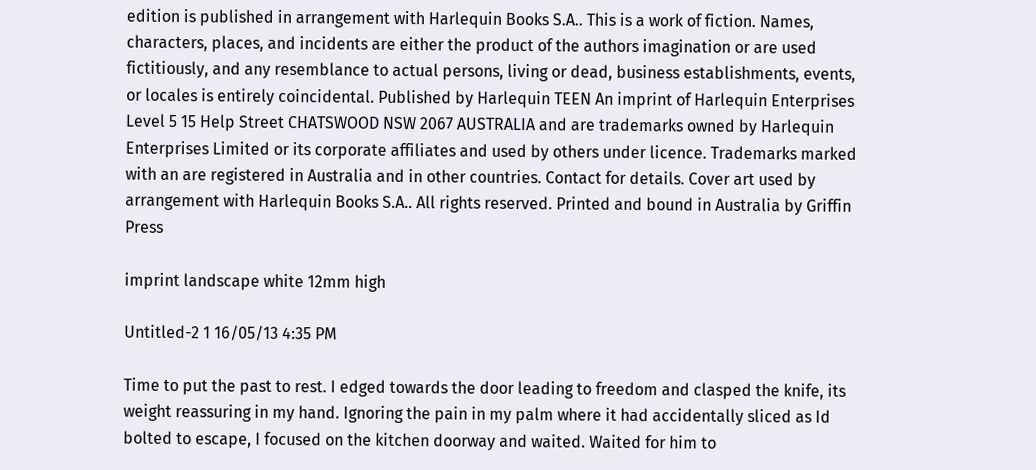edition is published in arrangement with Harlequin Books S.A.. This is a work of fiction. Names, characters, places, and incidents are either the product of the authors imagination or are used fictitiously, and any resemblance to actual persons, living or dead, business establishments, events, or locales is entirely coincidental. Published by Harlequin TEEN An imprint of Harlequin Enterprises Level 5 15 Help Street CHATSWOOD NSW 2067 AUSTRALIA and are trademarks owned by Harlequin Enterprises Limited or its corporate affiliates and used by others under licence. Trademarks marked with an are registered in Australia and in other countries. Contact for details. Cover art used by arrangement with Harlequin Books S.A.. All rights reserved. Printed and bound in Australia by Griffin Press

imprint landscape white 12mm high

Untitled-2 1 16/05/13 4:35 PM

Time to put the past to rest. I edged towards the door leading to freedom and clasped the knife, its weight reassuring in my hand. Ignoring the pain in my palm where it had accidentally sliced as Id bolted to escape, I focused on the kitchen doorway and waited. Waited for him to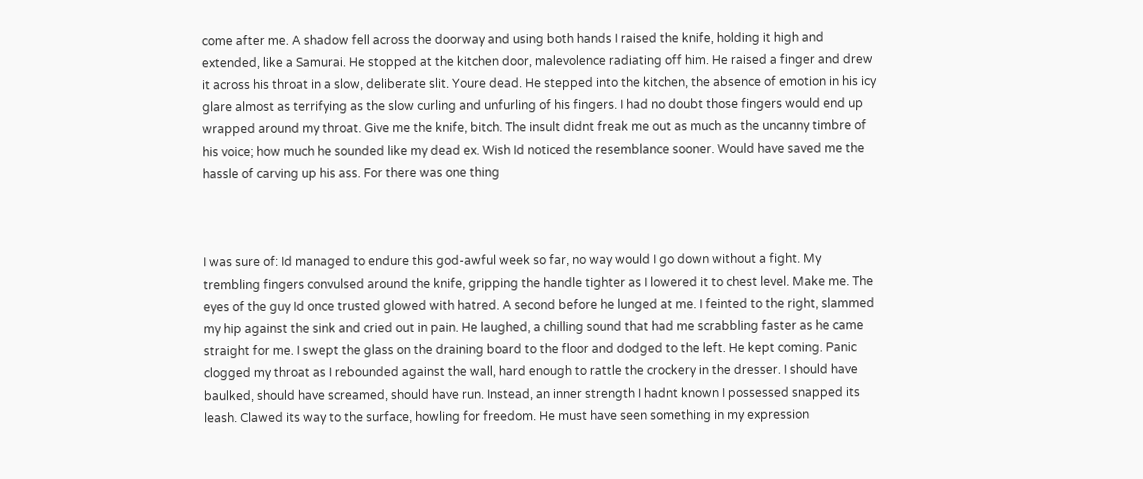come after me. A shadow fell across the doorway and using both hands I raised the knife, holding it high and extended, like a Samurai. He stopped at the kitchen door, malevolence radiating off him. He raised a finger and drew it across his throat in a slow, deliberate slit. Youre dead. He stepped into the kitchen, the absence of emotion in his icy glare almost as terrifying as the slow curling and unfurling of his fingers. I had no doubt those fingers would end up wrapped around my throat. Give me the knife, bitch. The insult didnt freak me out as much as the uncanny timbre of his voice; how much he sounded like my dead ex. Wish Id noticed the resemblance sooner. Would have saved me the hassle of carving up his ass. For there was one thing



I was sure of: Id managed to endure this god-awful week so far, no way would I go down without a fight. My trembling fingers convulsed around the knife, gripping the handle tighter as I lowered it to chest level. Make me. The eyes of the guy Id once trusted glowed with hatred. A second before he lunged at me. I feinted to the right, slammed my hip against the sink and cried out in pain. He laughed, a chilling sound that had me scrabbling faster as he came straight for me. I swept the glass on the draining board to the floor and dodged to the left. He kept coming. Panic clogged my throat as I rebounded against the wall, hard enough to rattle the crockery in the dresser. I should have baulked, should have screamed, should have run. Instead, an inner strength I hadnt known I possessed snapped its leash. Clawed its way to the surface, howling for freedom. He must have seen something in my expression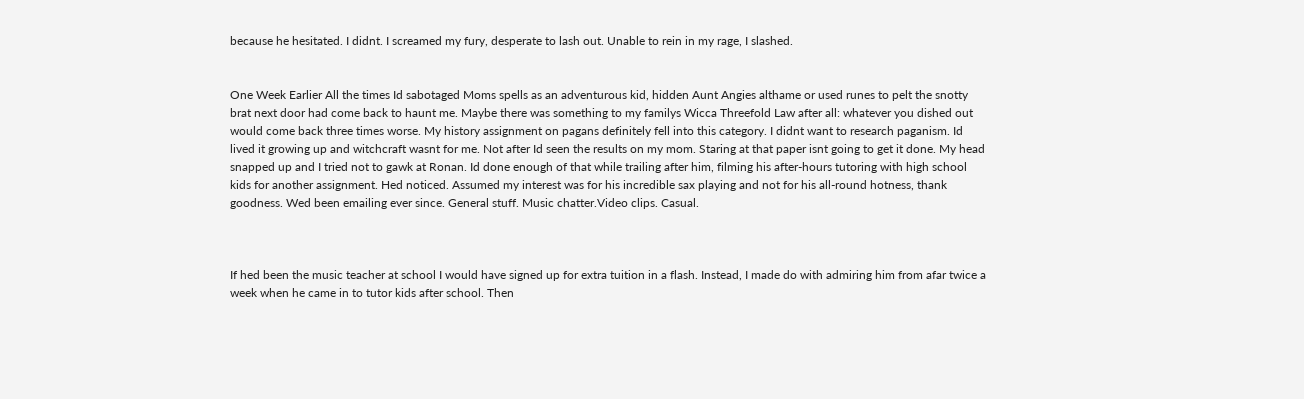because he hesitated. I didnt. I screamed my fury, desperate to lash out. Unable to rein in my rage, I slashed.


One Week Earlier All the times Id sabotaged Moms spells as an adventurous kid, hidden Aunt Angies althame or used runes to pelt the snotty brat next door had come back to haunt me. Maybe there was something to my familys Wicca Threefold Law after all: whatever you dished out would come back three times worse. My history assignment on pagans definitely fell into this category. I didnt want to research paganism. Id lived it growing up and witchcraft wasnt for me. Not after Id seen the results on my mom. Staring at that paper isnt going to get it done. My head snapped up and I tried not to gawk at Ronan. Id done enough of that while trailing after him, filming his after-hours tutoring with high school kids for another assignment. Hed noticed. Assumed my interest was for his incredible sax playing and not for his all-round hotness, thank goodness. Wed been emailing ever since. General stuff. Music chatter.Video clips. Casual.



If hed been the music teacher at school I would have signed up for extra tuition in a flash. Instead, I made do with admiring him from afar twice a week when he came in to tutor kids after school. Then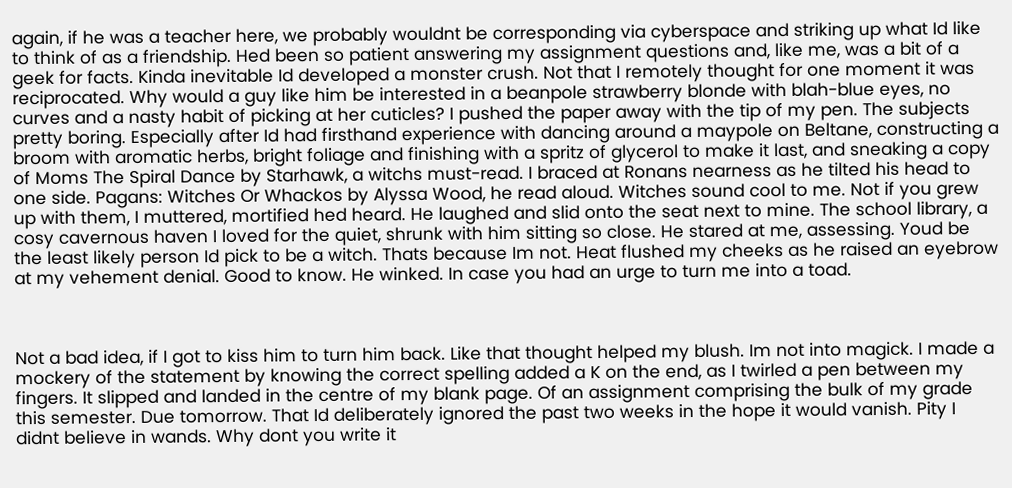again, if he was a teacher here, we probably wouldnt be corresponding via cyberspace and striking up what Id like to think of as a friendship. Hed been so patient answering my assignment questions and, like me, was a bit of a geek for facts. Kinda inevitable Id developed a monster crush. Not that I remotely thought for one moment it was reciprocated. Why would a guy like him be interested in a beanpole strawberry blonde with blah-blue eyes, no curves and a nasty habit of picking at her cuticles? I pushed the paper away with the tip of my pen. The subjects pretty boring. Especially after Id had firsthand experience with dancing around a maypole on Beltane, constructing a broom with aromatic herbs, bright foliage and finishing with a spritz of glycerol to make it last, and sneaking a copy of Moms The Spiral Dance by Starhawk, a witchs must-read. I braced at Ronans nearness as he tilted his head to one side. Pagans: Witches Or Whackos by Alyssa Wood, he read aloud. Witches sound cool to me. Not if you grew up with them, I muttered, mortified hed heard. He laughed and slid onto the seat next to mine. The school library, a cosy cavernous haven I loved for the quiet, shrunk with him sitting so close. He stared at me, assessing. Youd be the least likely person Id pick to be a witch. Thats because Im not. Heat flushed my cheeks as he raised an eyebrow at my vehement denial. Good to know. He winked. In case you had an urge to turn me into a toad.



Not a bad idea, if I got to kiss him to turn him back. Like that thought helped my blush. Im not into magick. I made a mockery of the statement by knowing the correct spelling added a K on the end, as I twirled a pen between my fingers. It slipped and landed in the centre of my blank page. Of an assignment comprising the bulk of my grade this semester. Due tomorrow. That Id deliberately ignored the past two weeks in the hope it would vanish. Pity I didnt believe in wands. Why dont you write it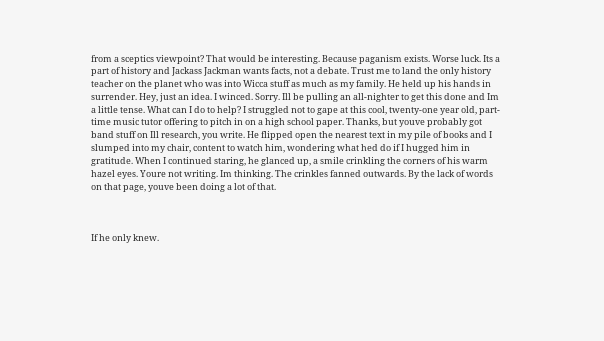from a sceptics viewpoint? That would be interesting. Because paganism exists. Worse luck. Its a part of history and Jackass Jackman wants facts, not a debate. Trust me to land the only history teacher on the planet who was into Wicca stuff as much as my family. He held up his hands in surrender. Hey, just an idea. I winced. Sorry. Ill be pulling an all-nighter to get this done and Im a little tense. What can I do to help? I struggled not to gape at this cool, twenty-one year old, part-time music tutor offering to pitch in on a high school paper. Thanks, but youve probably got band stuff on Ill research, you write. He flipped open the nearest text in my pile of books and I slumped into my chair, content to watch him, wondering what hed do if I hugged him in gratitude. When I continued staring, he glanced up, a smile crinkling the corners of his warm hazel eyes. Youre not writing. Im thinking. The crinkles fanned outwards. By the lack of words on that page, youve been doing a lot of that.



If he only knew.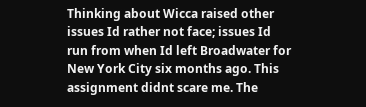Thinking about Wicca raised other issues Id rather not face; issues Id run from when Id left Broadwater for New York City six months ago. This assignment didnt scare me. The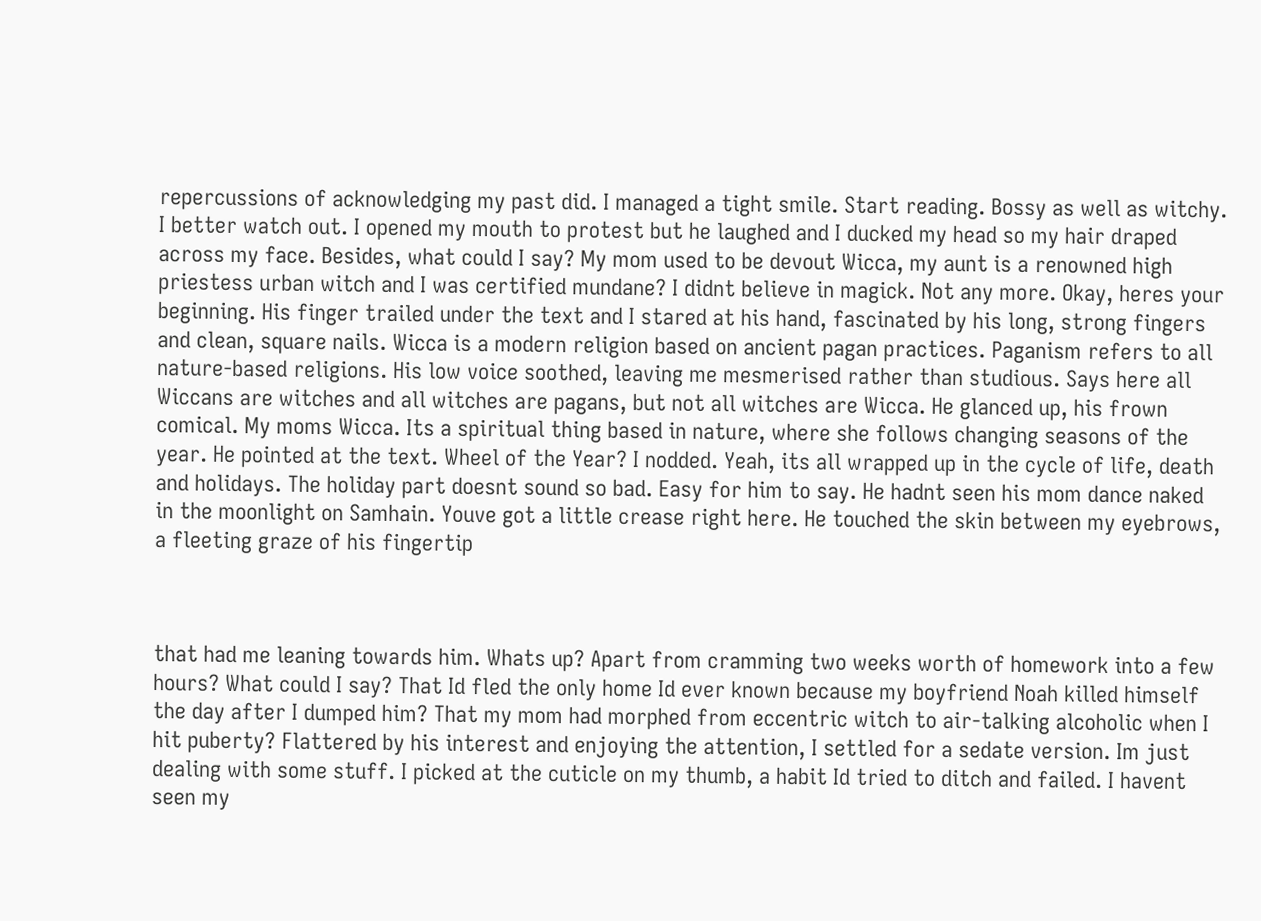repercussions of acknowledging my past did. I managed a tight smile. Start reading. Bossy as well as witchy. I better watch out. I opened my mouth to protest but he laughed and I ducked my head so my hair draped across my face. Besides, what could I say? My mom used to be devout Wicca, my aunt is a renowned high priestess urban witch and I was certified mundane? I didnt believe in magick. Not any more. Okay, heres your beginning. His finger trailed under the text and I stared at his hand, fascinated by his long, strong fingers and clean, square nails. Wicca is a modern religion based on ancient pagan practices. Paganism refers to all nature-based religions. His low voice soothed, leaving me mesmerised rather than studious. Says here all Wiccans are witches and all witches are pagans, but not all witches are Wicca. He glanced up, his frown comical. My moms Wicca. Its a spiritual thing based in nature, where she follows changing seasons of the year. He pointed at the text. Wheel of the Year? I nodded. Yeah, its all wrapped up in the cycle of life, death and holidays. The holiday part doesnt sound so bad. Easy for him to say. He hadnt seen his mom dance naked in the moonlight on Samhain. Youve got a little crease right here. He touched the skin between my eyebrows, a fleeting graze of his fingertip



that had me leaning towards him. Whats up? Apart from cramming two weeks worth of homework into a few hours? What could I say? That Id fled the only home Id ever known because my boyfriend Noah killed himself the day after I dumped him? That my mom had morphed from eccentric witch to air-talking alcoholic when I hit puberty? Flattered by his interest and enjoying the attention, I settled for a sedate version. Im just dealing with some stuff. I picked at the cuticle on my thumb, a habit Id tried to ditch and failed. I havent seen my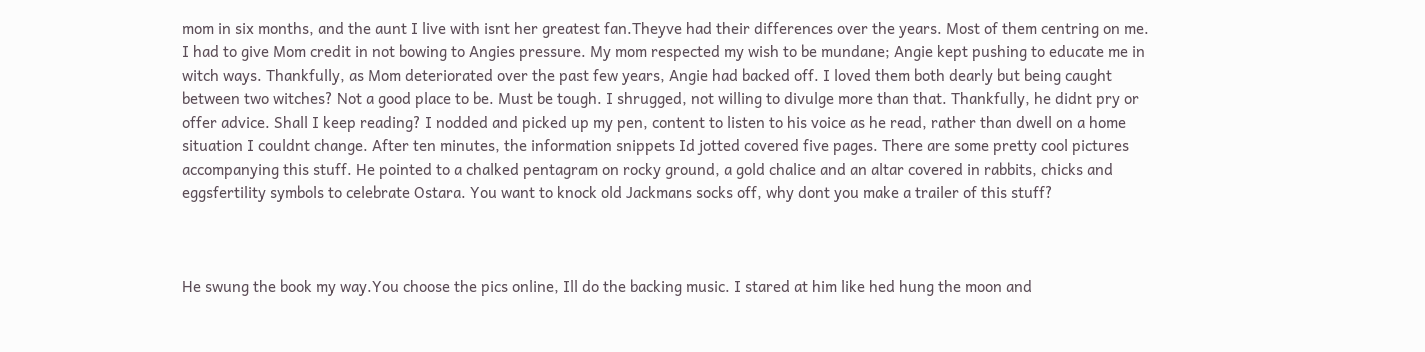mom in six months, and the aunt I live with isnt her greatest fan.Theyve had their differences over the years. Most of them centring on me. I had to give Mom credit in not bowing to Angies pressure. My mom respected my wish to be mundane; Angie kept pushing to educate me in witch ways. Thankfully, as Mom deteriorated over the past few years, Angie had backed off. I loved them both dearly but being caught between two witches? Not a good place to be. Must be tough. I shrugged, not willing to divulge more than that. Thankfully, he didnt pry or offer advice. Shall I keep reading? I nodded and picked up my pen, content to listen to his voice as he read, rather than dwell on a home situation I couldnt change. After ten minutes, the information snippets Id jotted covered five pages. There are some pretty cool pictures accompanying this stuff. He pointed to a chalked pentagram on rocky ground, a gold chalice and an altar covered in rabbits, chicks and eggsfertility symbols to celebrate Ostara. You want to knock old Jackmans socks off, why dont you make a trailer of this stuff?



He swung the book my way.You choose the pics online, Ill do the backing music. I stared at him like hed hung the moon and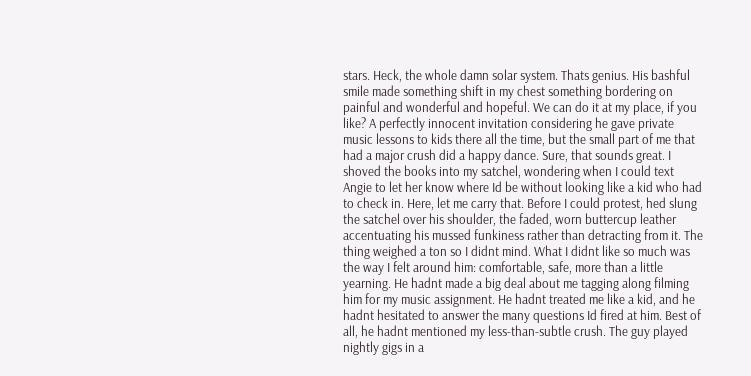stars. Heck, the whole damn solar system. Thats genius. His bashful smile made something shift in my chest something bordering on painful and wonderful and hopeful. We can do it at my place, if you like? A perfectly innocent invitation considering he gave private music lessons to kids there all the time, but the small part of me that had a major crush did a happy dance. Sure, that sounds great. I shoved the books into my satchel, wondering when I could text Angie to let her know where Id be without looking like a kid who had to check in. Here, let me carry that. Before I could protest, hed slung the satchel over his shoulder, the faded, worn buttercup leather accentuating his mussed funkiness rather than detracting from it. The thing weighed a ton so I didnt mind. What I didnt like so much was the way I felt around him: comfortable, safe, more than a little yearning. He hadnt made a big deal about me tagging along filming him for my music assignment. He hadnt treated me like a kid, and he hadnt hesitated to answer the many questions Id fired at him. Best of all, he hadnt mentioned my less-than-subtle crush. The guy played nightly gigs in a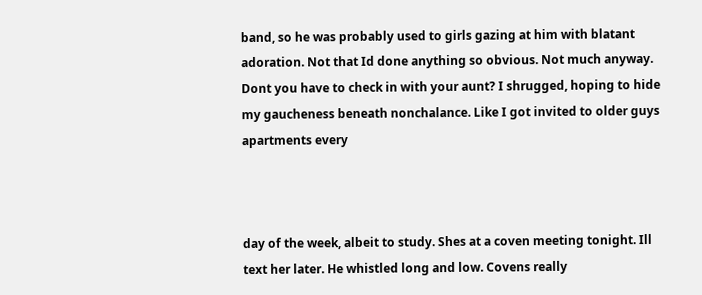band, so he was probably used to girls gazing at him with blatant adoration. Not that Id done anything so obvious. Not much anyway. Dont you have to check in with your aunt? I shrugged, hoping to hide my gaucheness beneath nonchalance. Like I got invited to older guys apartments every



day of the week, albeit to study. Shes at a coven meeting tonight. Ill text her later. He whistled long and low. Covens really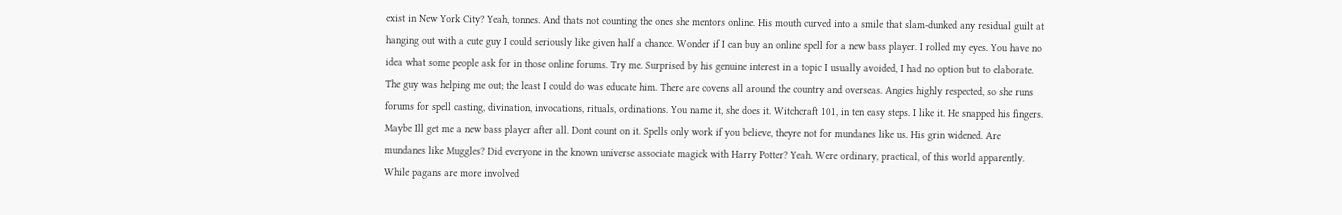exist in New York City? Yeah, tonnes. And thats not counting the ones she mentors online. His mouth curved into a smile that slam-dunked any residual guilt at hanging out with a cute guy I could seriously like given half a chance. Wonder if I can buy an online spell for a new bass player. I rolled my eyes. You have no idea what some people ask for in those online forums. Try me. Surprised by his genuine interest in a topic I usually avoided, I had no option but to elaborate. The guy was helping me out; the least I could do was educate him. There are covens all around the country and overseas. Angies highly respected, so she runs forums for spell casting, divination, invocations, rituals, ordinations. You name it, she does it. Witchcraft 101, in ten easy steps. I like it. He snapped his fingers. Maybe Ill get me a new bass player after all. Dont count on it. Spells only work if you believe, theyre not for mundanes like us. His grin widened. Are mundanes like Muggles? Did everyone in the known universe associate magick with Harry Potter? Yeah. Were ordinary, practical, of this world apparently. While pagans are more involved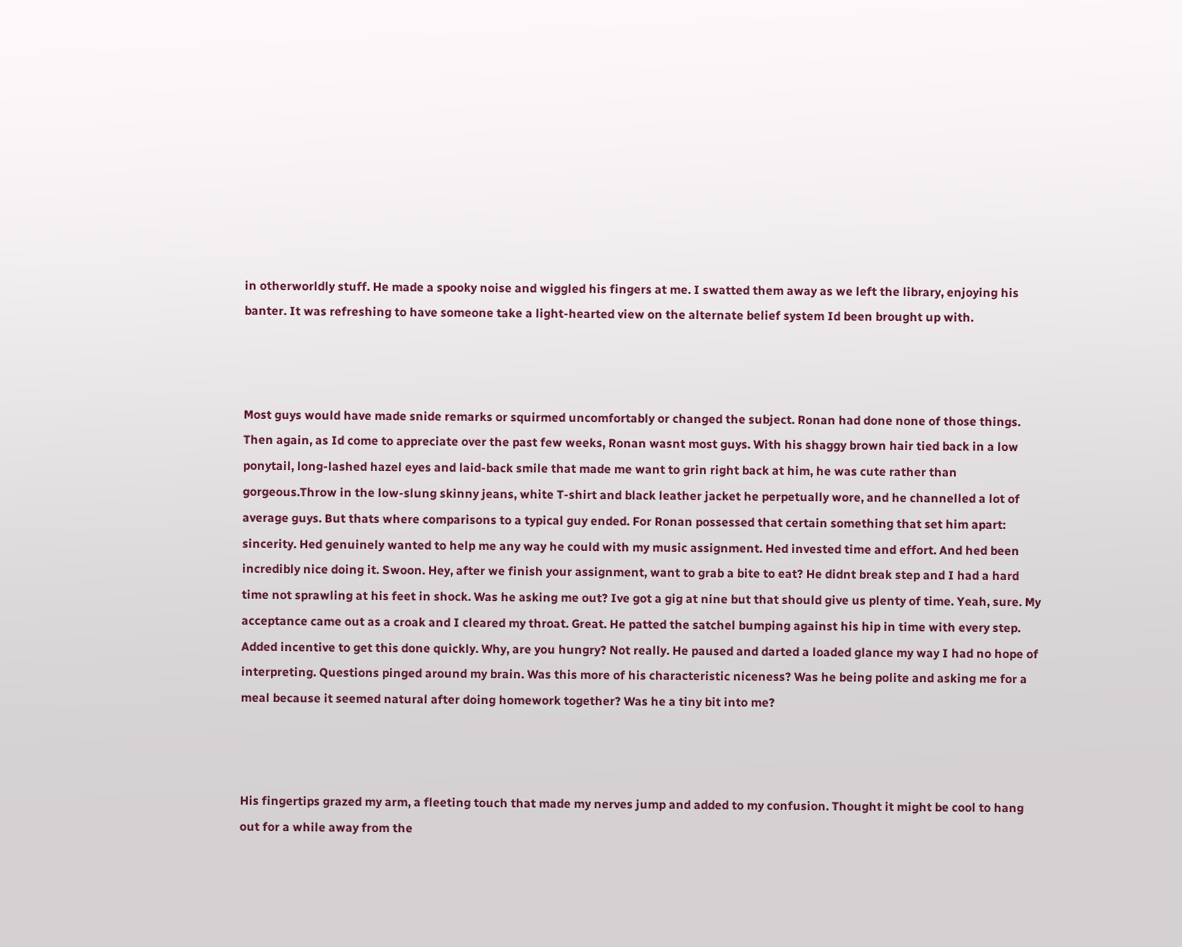in otherworldly stuff. He made a spooky noise and wiggled his fingers at me. I swatted them away as we left the library, enjoying his banter. It was refreshing to have someone take a light-hearted view on the alternate belief system Id been brought up with.



Most guys would have made snide remarks or squirmed uncomfortably or changed the subject. Ronan had done none of those things. Then again, as Id come to appreciate over the past few weeks, Ronan wasnt most guys. With his shaggy brown hair tied back in a low ponytail, long-lashed hazel eyes and laid-back smile that made me want to grin right back at him, he was cute rather than gorgeous.Throw in the low-slung skinny jeans, white T-shirt and black leather jacket he perpetually wore, and he channelled a lot of average guys. But thats where comparisons to a typical guy ended. For Ronan possessed that certain something that set him apart: sincerity. Hed genuinely wanted to help me any way he could with my music assignment. Hed invested time and effort. And hed been incredibly nice doing it. Swoon. Hey, after we finish your assignment, want to grab a bite to eat? He didnt break step and I had a hard time not sprawling at his feet in shock. Was he asking me out? Ive got a gig at nine but that should give us plenty of time. Yeah, sure. My acceptance came out as a croak and I cleared my throat. Great. He patted the satchel bumping against his hip in time with every step. Added incentive to get this done quickly. Why, are you hungry? Not really. He paused and darted a loaded glance my way I had no hope of interpreting. Questions pinged around my brain. Was this more of his characteristic niceness? Was he being polite and asking me for a meal because it seemed natural after doing homework together? Was he a tiny bit into me?



His fingertips grazed my arm, a fleeting touch that made my nerves jump and added to my confusion. Thought it might be cool to hang out for a while away from the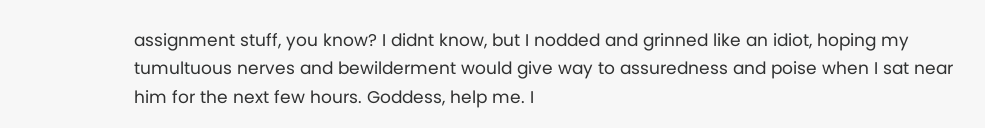assignment stuff, you know? I didnt know, but I nodded and grinned like an idiot, hoping my tumultuous nerves and bewilderment would give way to assuredness and poise when I sat near him for the next few hours. Goddess, help me. I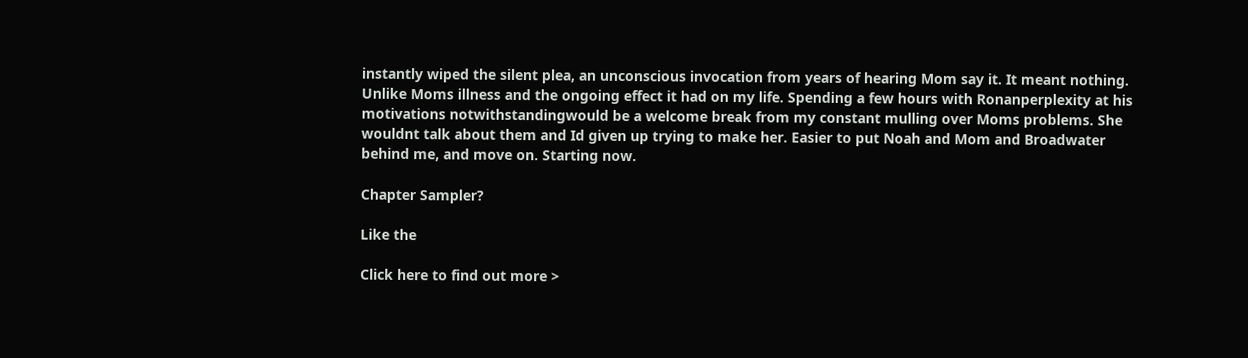instantly wiped the silent plea, an unconscious invocation from years of hearing Mom say it. It meant nothing. Unlike Moms illness and the ongoing effect it had on my life. Spending a few hours with Ronanperplexity at his motivations notwithstandingwould be a welcome break from my constant mulling over Moms problems. She wouldnt talk about them and Id given up trying to make her. Easier to put Noah and Mom and Broadwater behind me, and move on. Starting now.

Chapter Sampler?

Like the

Click here to find out more >